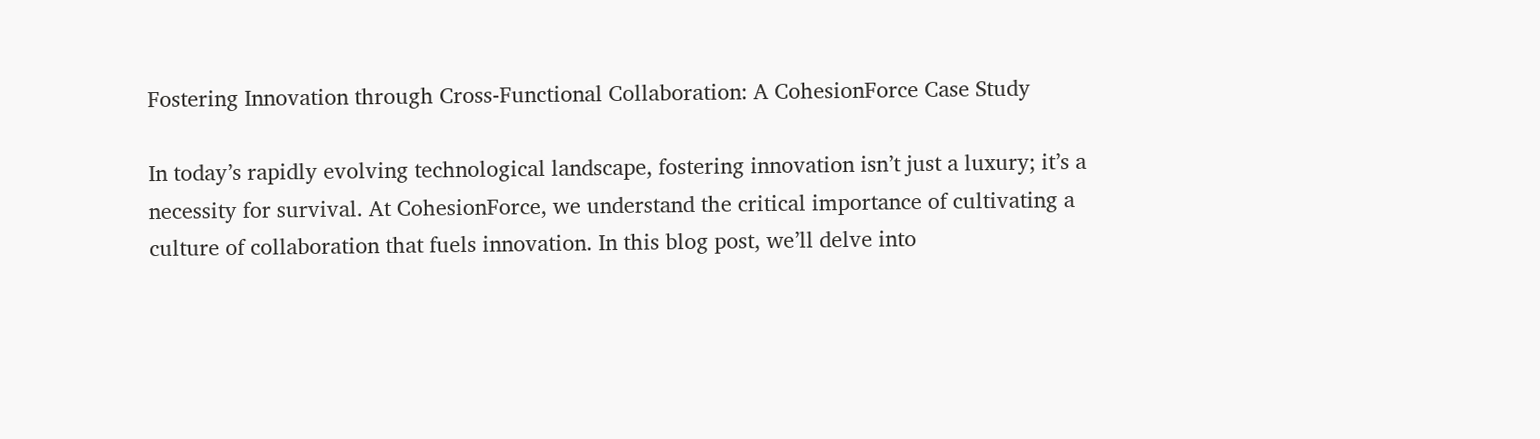Fostering Innovation through Cross-Functional Collaboration: A CohesionForce Case Study

In today’s rapidly evolving technological landscape, fostering innovation isn’t just a luxury; it’s a necessity for survival. At CohesionForce, we understand the critical importance of cultivating a culture of collaboration that fuels innovation. In this blog post, we’ll delve into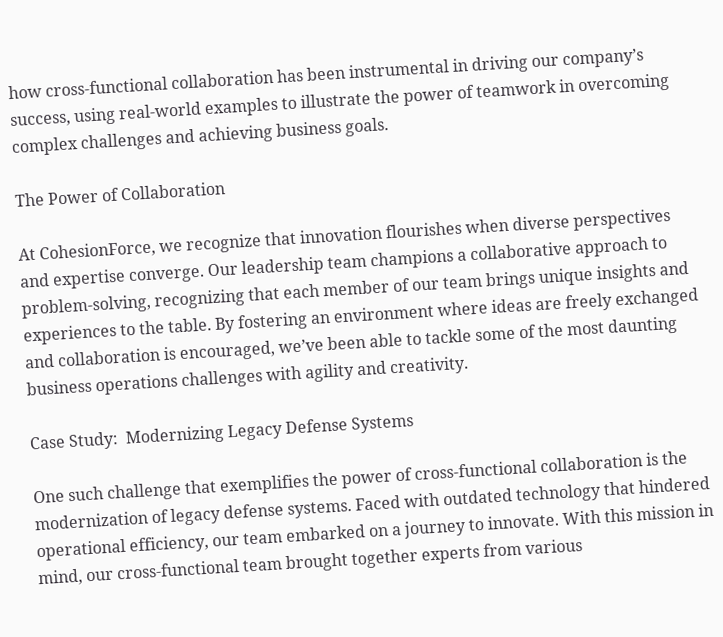how cross-functional collaboration has been instrumental in driving our company’s success, using real-world examples to illustrate the power of teamwork in overcoming complex challenges and achieving business goals.

The Power of Collaboration

At CohesionForce, we recognize that innovation flourishes when diverse perspectives and expertise converge. Our leadership team champions a collaborative approach to problem-solving, recognizing that each member of our team brings unique insights and experiences to the table. By fostering an environment where ideas are freely exchanged and collaboration is encouraged, we’ve been able to tackle some of the most daunting business operations challenges with agility and creativity.

Case Study:  Modernizing Legacy Defense Systems

One such challenge that exemplifies the power of cross-functional collaboration is the modernization of legacy defense systems. Faced with outdated technology that hindered operational efficiency, our team embarked on a journey to innovate. With this mission in mind, our cross-functional team brought together experts from various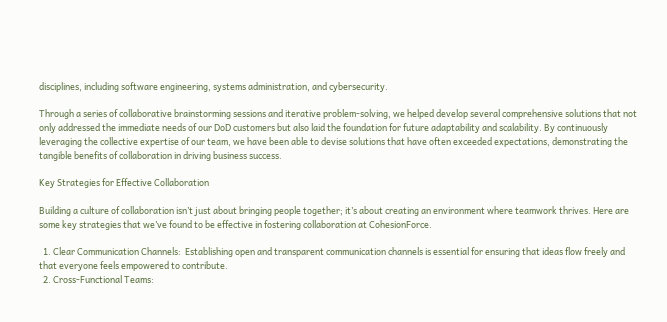disciplines, including software engineering, systems administration, and cybersecurity.

Through a series of collaborative brainstorming sessions and iterative problem-solving, we helped develop several comprehensive solutions that not only addressed the immediate needs of our DoD customers but also laid the foundation for future adaptability and scalability. By continuously leveraging the collective expertise of our team, we have been able to devise solutions that have often exceeded expectations, demonstrating the tangible benefits of collaboration in driving business success.

Key Strategies for Effective Collaboration

Building a culture of collaboration isn’t just about bringing people together; it’s about creating an environment where teamwork thrives. Here are some key strategies that we’ve found to be effective in fostering collaboration at CohesionForce.

  1. Clear Communication Channels:  Establishing open and transparent communication channels is essential for ensuring that ideas flow freely and that everyone feels empowered to contribute.
  2. Cross-Functional Teams: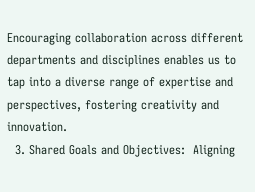Encouraging collaboration across different departments and disciplines enables us to tap into a diverse range of expertise and perspectives, fostering creativity and innovation.
  3. Shared Goals and Objectives:  Aligning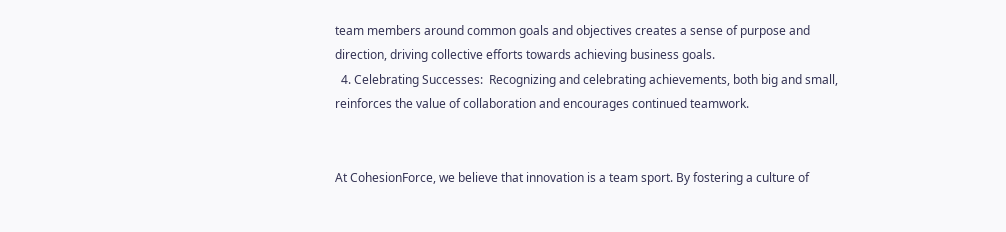team members around common goals and objectives creates a sense of purpose and direction, driving collective efforts towards achieving business goals.
  4. Celebrating Successes:  Recognizing and celebrating achievements, both big and small, reinforces the value of collaboration and encourages continued teamwork.


At CohesionForce, we believe that innovation is a team sport. By fostering a culture of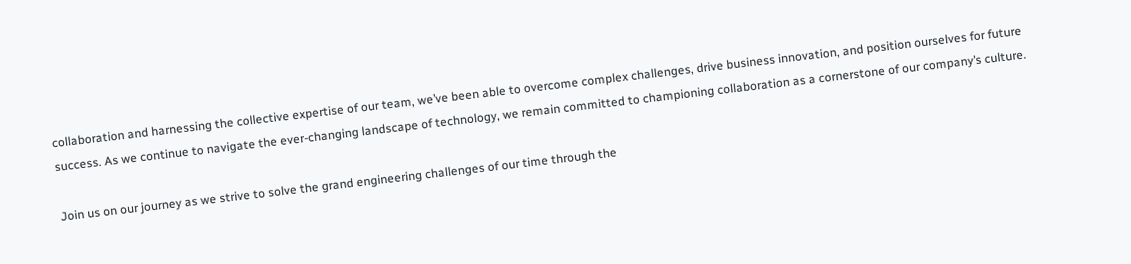collaboration and harnessing the collective expertise of our team, we’ve been able to overcome complex challenges, drive business innovation, and position ourselves for future success. As we continue to navigate the ever-changing landscape of technology, we remain committed to championing collaboration as a cornerstone of our company’s culture.

Join us on our journey as we strive to solve the grand engineering challenges of our time through the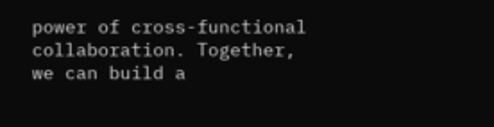power of cross-functional collaboration. Together, we can build a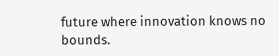future where innovation knows no bounds.